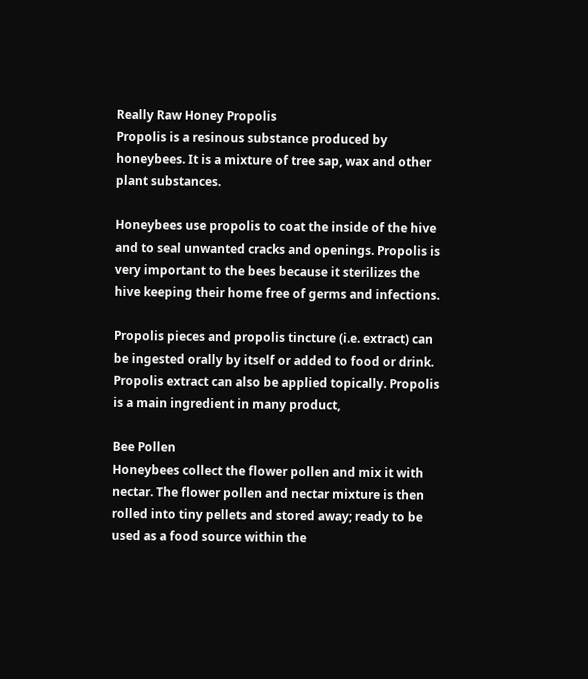Really Raw Honey Propolis
Propolis is a resinous substance produced by honeybees. It is a mixture of tree sap, wax and other plant substances.

Honeybees use propolis to coat the inside of the hive and to seal unwanted cracks and openings. Propolis is very important to the bees because it sterilizes the hive keeping their home free of germs and infections.

Propolis pieces and propolis tincture (i.e. extract) can be ingested orally by itself or added to food or drink. Propolis extract can also be applied topically. Propolis is a main ingredient in many product,

Bee Pollen
Honeybees collect the flower pollen and mix it with nectar. The flower pollen and nectar mixture is then rolled into tiny pellets and stored away; ready to be used as a food source within the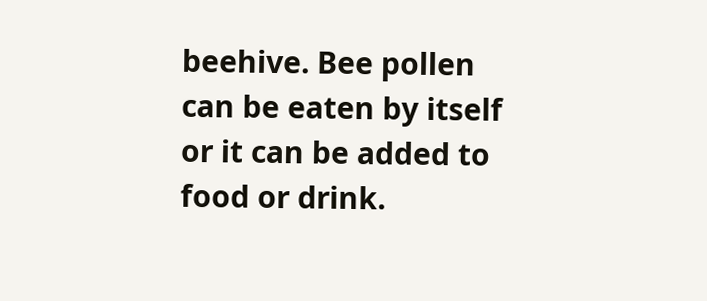beehive. Bee pollen can be eaten by itself or it can be added to food or drink.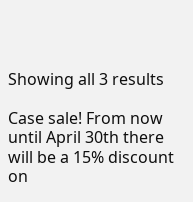Showing all 3 results

Case sale! From now until April 30th there will be a 15% discount on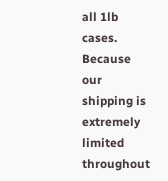all 1lb cases.
Because our shipping is extremely limited throughout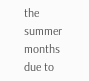the summer months due to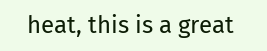heat, this is a great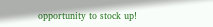opportunity to stock up!